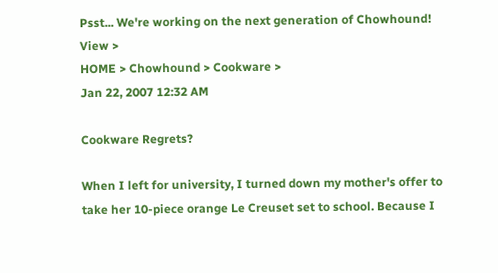Psst... We're working on the next generation of Chowhound! View >
HOME > Chowhound > Cookware >
Jan 22, 2007 12:32 AM

Cookware Regrets?

When I left for university, I turned down my mother's offer to take her 10-piece orange Le Creuset set to school. Because I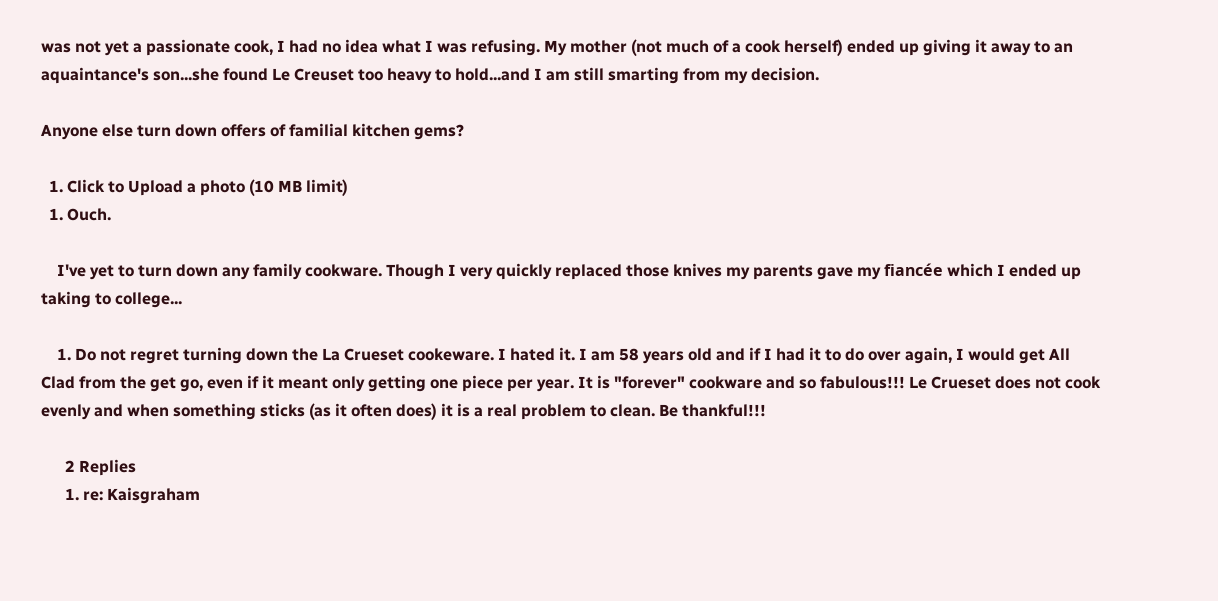was not yet a passionate cook, I had no idea what I was refusing. My mother (not much of a cook herself) ended up giving it away to an aquaintance's son...she found Le Creuset too heavy to hold...and I am still smarting from my decision.

Anyone else turn down offers of familial kitchen gems?

  1. Click to Upload a photo (10 MB limit)
  1. Ouch.

    I've yet to turn down any family cookware. Though I very quickly replaced those knives my parents gave my fiancée which I ended up taking to college...

    1. Do not regret turning down the La Crueset cookeware. I hated it. I am 58 years old and if I had it to do over again, I would get All Clad from the get go, even if it meant only getting one piece per year. It is "forever" cookware and so fabulous!!! Le Crueset does not cook evenly and when something sticks (as it often does) it is a real problem to clean. Be thankful!!!

      2 Replies
      1. re: Kaisgraham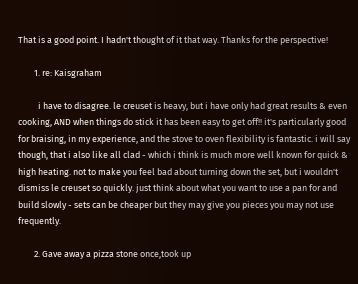That is a good point. I hadn't thought of it that way. Thanks for the perspective!

        1. re: Kaisgraham

          i have to disagree. le creuset is heavy, but i have only had great results & even cooking, AND when things do stick it has been easy to get off!! it's particularly good for braising, in my experience, and the stove to oven flexibility is fantastic. i will say though, that i also like all clad - which i think is much more well known for quick & high heating. not to make you feel bad about turning down the set, but i wouldn't dismiss le creuset so quickly. just think about what you want to use a pan for and build slowly - sets can be cheaper but they may give you pieces you may not use frequently.

        2. Gave away a pizza stone once,took up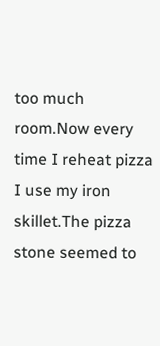too much room.Now every time I reheat pizza I use my iron skillet.The pizza stone seemed to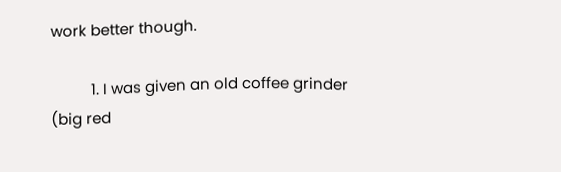work better though.

          1. I was given an old coffee grinder (big red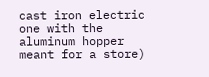cast iron electric one with the aluminum hopper meant for a store)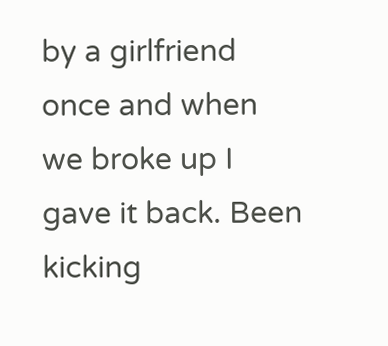by a girlfriend once and when we broke up I gave it back. Been kicking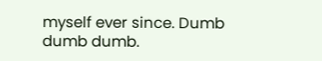myself ever since. Dumb dumb dumb.